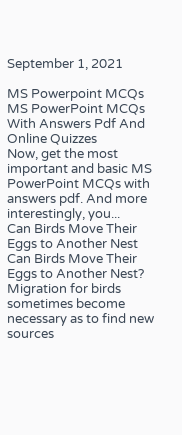September 1, 2021

MS Powerpoint MCQs
MS PowerPoint MCQs With Answers Pdf And Online Quizzes
Now, get the most important and basic MS PowerPoint MCQs with answers pdf. And more interestingly, you...
Can Birds Move Their Eggs to Another Nest
Can Birds Move Their Eggs to Another Nest?
Migration for birds sometimes become necessary as to find new sources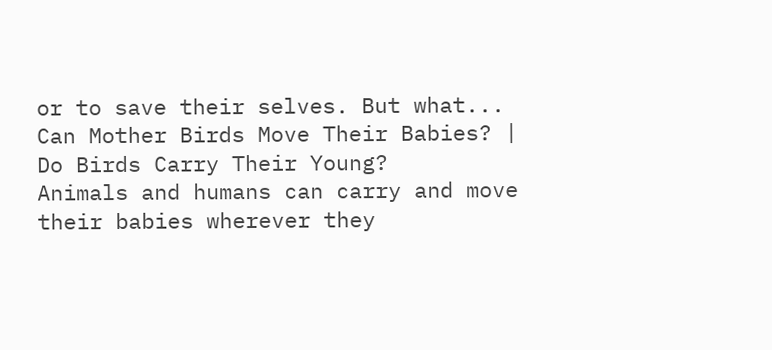or to save their selves. But what...
Can Mother Birds Move Their Babies? | Do Birds Carry Their Young?
Animals and humans can carry and move their babies wherever they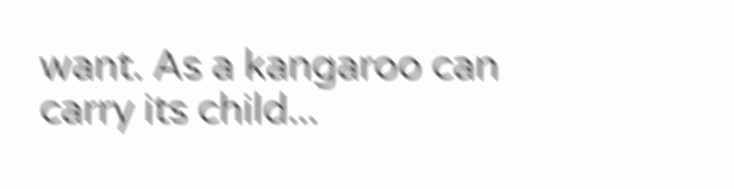want. As a kangaroo can carry its child...